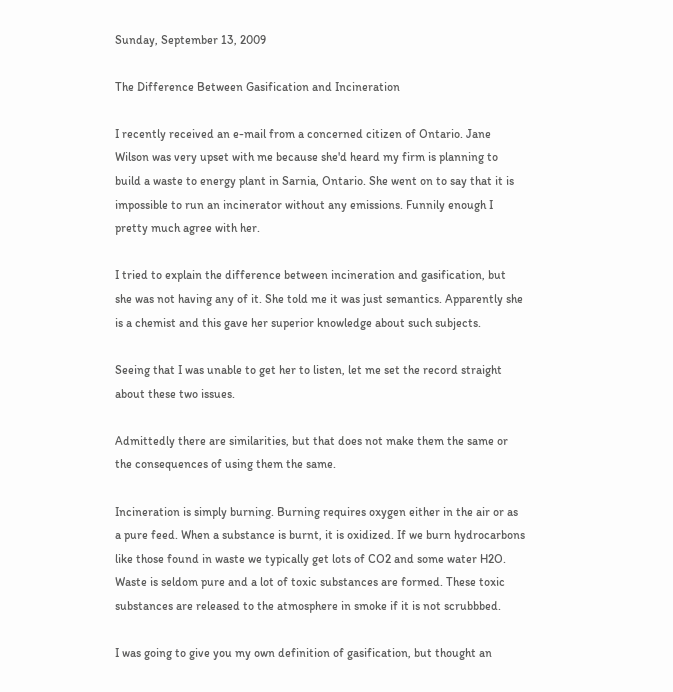Sunday, September 13, 2009

The Difference Between Gasification and Incineration

I recently received an e-mail from a concerned citizen of Ontario. Jane Wilson was very upset with me because she'd heard my firm is planning to build a waste to energy plant in Sarnia, Ontario. She went on to say that it is impossible to run an incinerator without any emissions. Funnily enough I pretty much agree with her.

I tried to explain the difference between incineration and gasification, but she was not having any of it. She told me it was just semantics. Apparently she is a chemist and this gave her superior knowledge about such subjects.

Seeing that I was unable to get her to listen, let me set the record straight about these two issues.

Admittedly there are similarities, but that does not make them the same or the consequences of using them the same.

Incineration is simply burning. Burning requires oxygen either in the air or as a pure feed. When a substance is burnt, it is oxidized. If we burn hydrocarbons like those found in waste we typically get lots of CO2 and some water H2O. Waste is seldom pure and a lot of toxic substances are formed. These toxic substances are released to the atmosphere in smoke if it is not scrubbbed.

I was going to give you my own definition of gasification, but thought an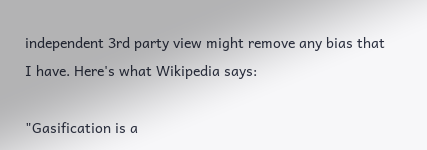independent 3rd party view might remove any bias that I have. Here's what Wikipedia says:

"Gasification is a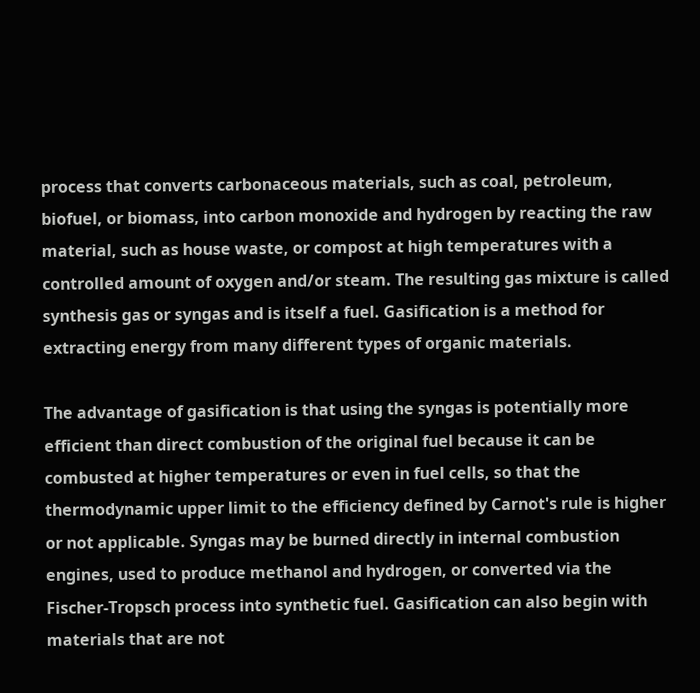process that converts carbonaceous materials, such as coal, petroleum, biofuel, or biomass, into carbon monoxide and hydrogen by reacting the raw material, such as house waste, or compost at high temperatures with a controlled amount of oxygen and/or steam. The resulting gas mixture is called synthesis gas or syngas and is itself a fuel. Gasification is a method for extracting energy from many different types of organic materials.

The advantage of gasification is that using the syngas is potentially more efficient than direct combustion of the original fuel because it can be combusted at higher temperatures or even in fuel cells, so that the thermodynamic upper limit to the efficiency defined by Carnot's rule is higher or not applicable. Syngas may be burned directly in internal combustion engines, used to produce methanol and hydrogen, or converted via the Fischer-Tropsch process into synthetic fuel. Gasification can also begin with materials that are not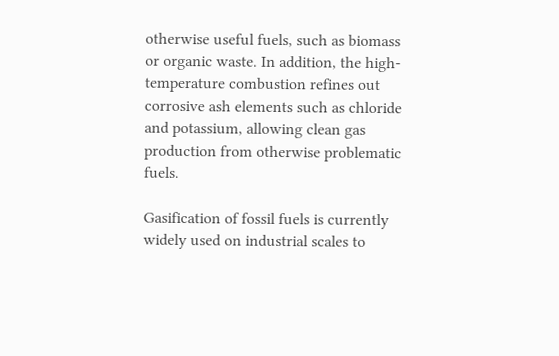otherwise useful fuels, such as biomass or organic waste. In addition, the high-temperature combustion refines out corrosive ash elements such as chloride and potassium, allowing clean gas production from otherwise problematic fuels.

Gasification of fossil fuels is currently widely used on industrial scales to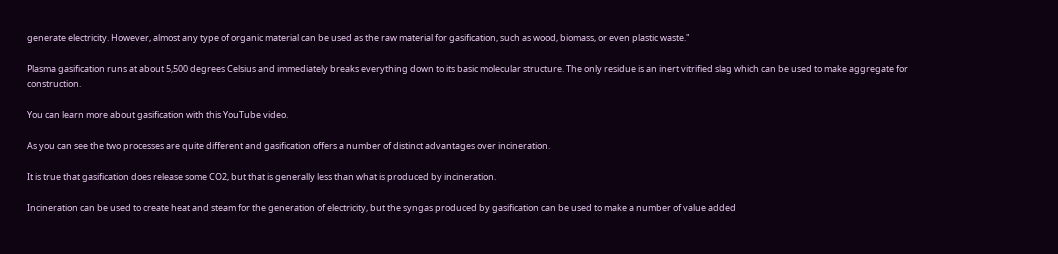generate electricity. However, almost any type of organic material can be used as the raw material for gasification, such as wood, biomass, or even plastic waste."

Plasma gasification runs at about 5,500 degrees Celsius and immediately breaks everything down to its basic molecular structure. The only residue is an inert vitrified slag which can be used to make aggregate for construction.

You can learn more about gasification with this YouTube video.

As you can see the two processes are quite different and gasification offers a number of distinct advantages over incineration.

It is true that gasification does release some CO2, but that is generally less than what is produced by incineration.

Incineration can be used to create heat and steam for the generation of electricity, but the syngas produced by gasification can be used to make a number of value added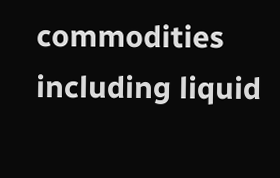commodities including liquid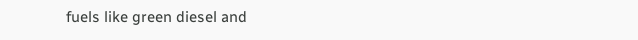fuels like green diesel and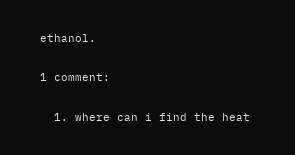ethanol.

1 comment:

  1. where can i find the heat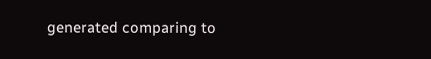generated comparing to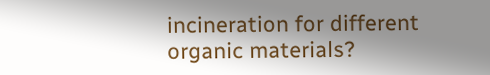incineration for different organic materials?